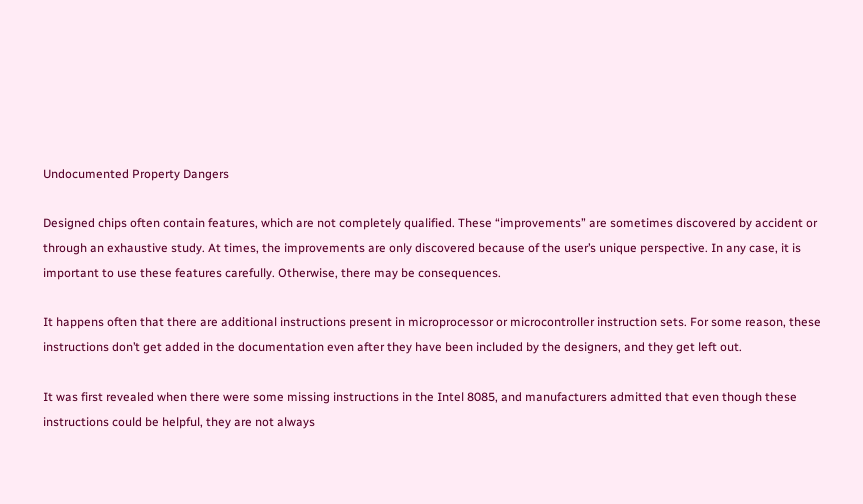Undocumented Property Dangers

Designed chips often contain features, which are not completely qualified. These “improvements” are sometimes discovered by accident or through an exhaustive study. At times, the improvements are only discovered because of the user’s unique perspective. In any case, it is important to use these features carefully. Otherwise, there may be consequences.

It happens often that there are additional instructions present in microprocessor or microcontroller instruction sets. For some reason, these instructions don’t get added in the documentation even after they have been included by the designers, and they get left out.

It was first revealed when there were some missing instructions in the Intel 8085, and manufacturers admitted that even though these instructions could be helpful, they are not always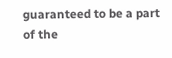guaranteed to be a part of the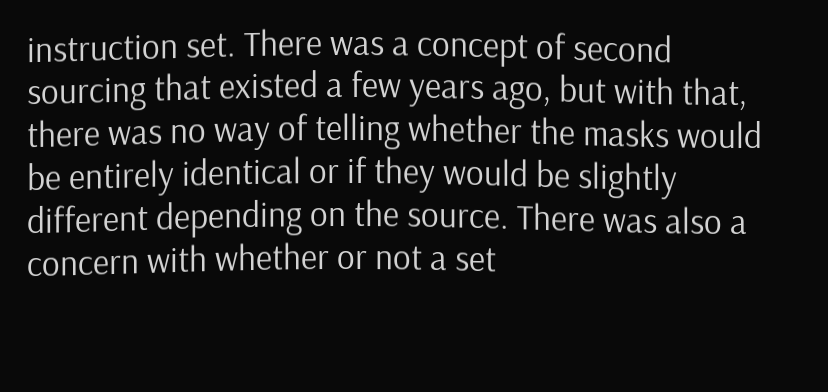instruction set. There was a concept of second sourcing that existed a few years ago, but with that, there was no way of telling whether the masks would be entirely identical or if they would be slightly different depending on the source. There was also a concern with whether or not a set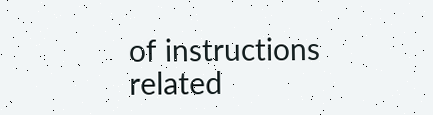of instructions related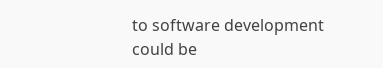to software development could be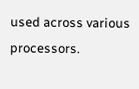used across various processors.